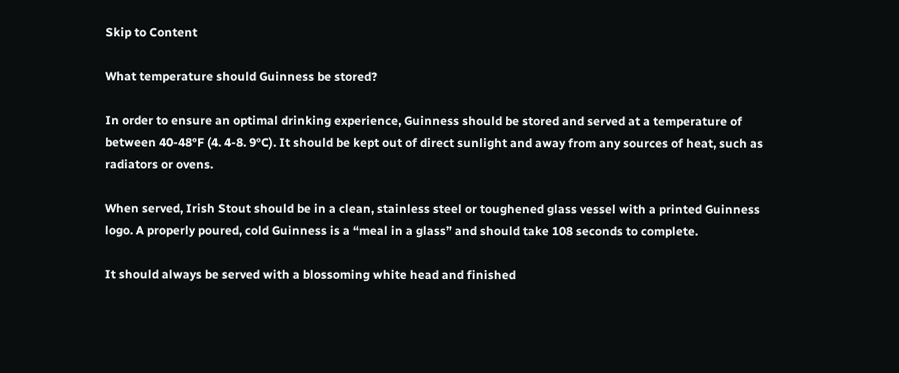Skip to Content

What temperature should Guinness be stored?

In order to ensure an optimal drinking experience, Guinness should be stored and served at a temperature of between 40-48°F (4. 4-8. 9°C). It should be kept out of direct sunlight and away from any sources of heat, such as radiators or ovens.

When served, Irish Stout should be in a clean, stainless steel or toughened glass vessel with a printed Guinness logo. A properly poured, cold Guinness is a “meal in a glass” and should take 108 seconds to complete.

It should always be served with a blossoming white head and finished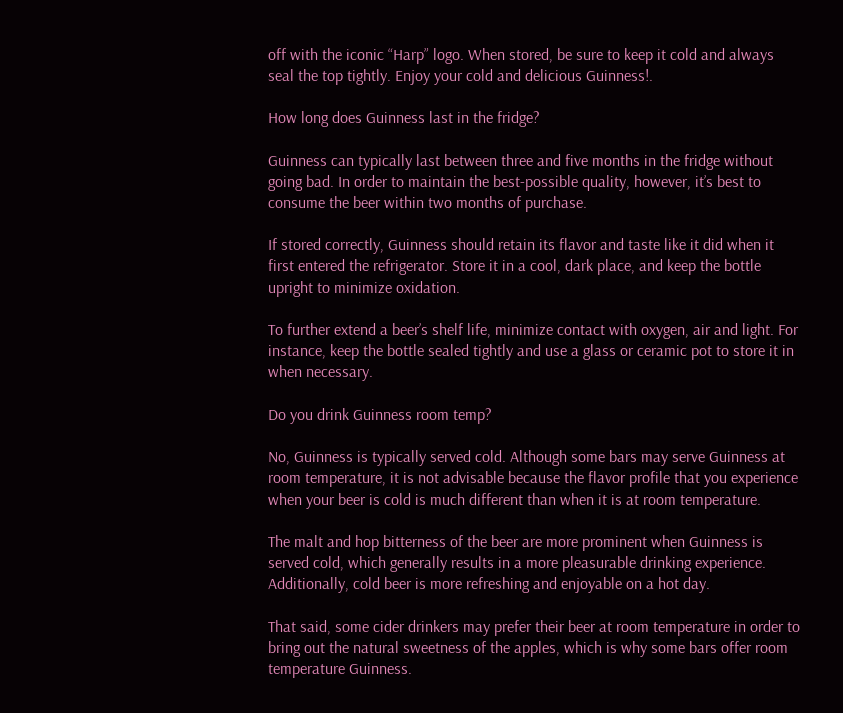off with the iconic “Harp” logo. When stored, be sure to keep it cold and always seal the top tightly. Enjoy your cold and delicious Guinness!.

How long does Guinness last in the fridge?

Guinness can typically last between three and five months in the fridge without going bad. In order to maintain the best-possible quality, however, it’s best to consume the beer within two months of purchase.

If stored correctly, Guinness should retain its flavor and taste like it did when it first entered the refrigerator. Store it in a cool, dark place, and keep the bottle upright to minimize oxidation.

To further extend a beer’s shelf life, minimize contact with oxygen, air and light. For instance, keep the bottle sealed tightly and use a glass or ceramic pot to store it in when necessary.

Do you drink Guinness room temp?

No, Guinness is typically served cold. Although some bars may serve Guinness at room temperature, it is not advisable because the flavor profile that you experience when your beer is cold is much different than when it is at room temperature.

The malt and hop bitterness of the beer are more prominent when Guinness is served cold, which generally results in a more pleasurable drinking experience. Additionally, cold beer is more refreshing and enjoyable on a hot day.

That said, some cider drinkers may prefer their beer at room temperature in order to bring out the natural sweetness of the apples, which is why some bars offer room temperature Guinness.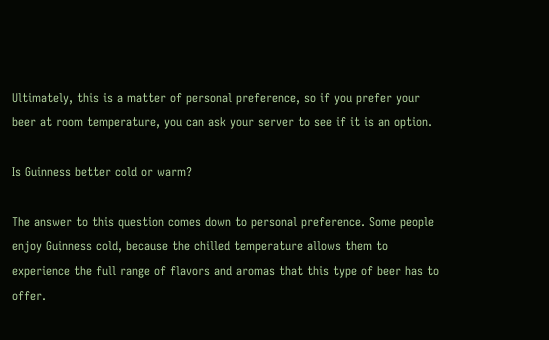Ultimately, this is a matter of personal preference, so if you prefer your beer at room temperature, you can ask your server to see if it is an option.

Is Guinness better cold or warm?

The answer to this question comes down to personal preference. Some people enjoy Guinness cold, because the chilled temperature allows them to experience the full range of flavors and aromas that this type of beer has to offer.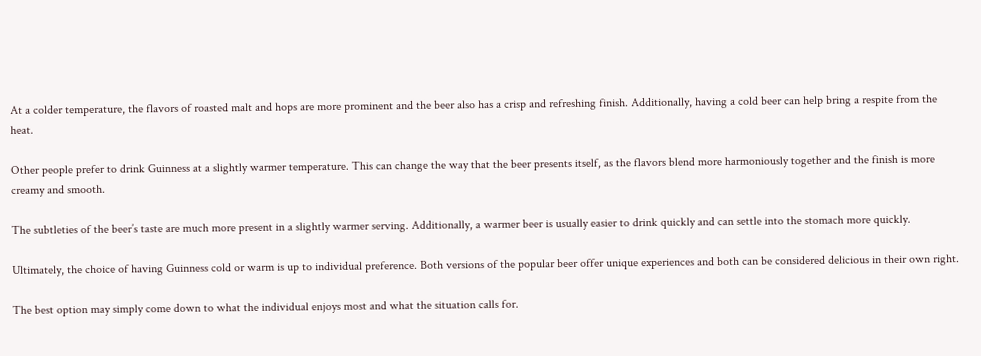At a colder temperature, the flavors of roasted malt and hops are more prominent and the beer also has a crisp and refreshing finish. Additionally, having a cold beer can help bring a respite from the heat.

Other people prefer to drink Guinness at a slightly warmer temperature. This can change the way that the beer presents itself, as the flavors blend more harmoniously together and the finish is more creamy and smooth.

The subtleties of the beer’s taste are much more present in a slightly warmer serving. Additionally, a warmer beer is usually easier to drink quickly and can settle into the stomach more quickly.

Ultimately, the choice of having Guinness cold or warm is up to individual preference. Both versions of the popular beer offer unique experiences and both can be considered delicious in their own right.

The best option may simply come down to what the individual enjoys most and what the situation calls for.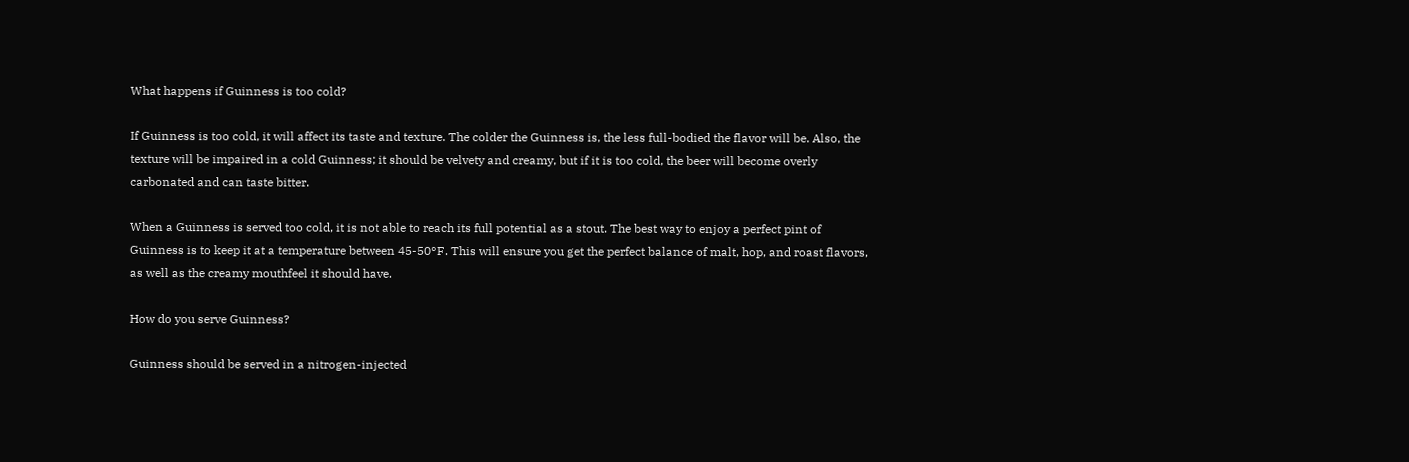What happens if Guinness is too cold?

If Guinness is too cold, it will affect its taste and texture. The colder the Guinness is, the less full-bodied the flavor will be. Also, the texture will be impaired in a cold Guinness; it should be velvety and creamy, but if it is too cold, the beer will become overly carbonated and can taste bitter.

When a Guinness is served too cold, it is not able to reach its full potential as a stout. The best way to enjoy a perfect pint of Guinness is to keep it at a temperature between 45-50°F. This will ensure you get the perfect balance of malt, hop, and roast flavors, as well as the creamy mouthfeel it should have.

How do you serve Guinness?

Guinness should be served in a nitrogen-injected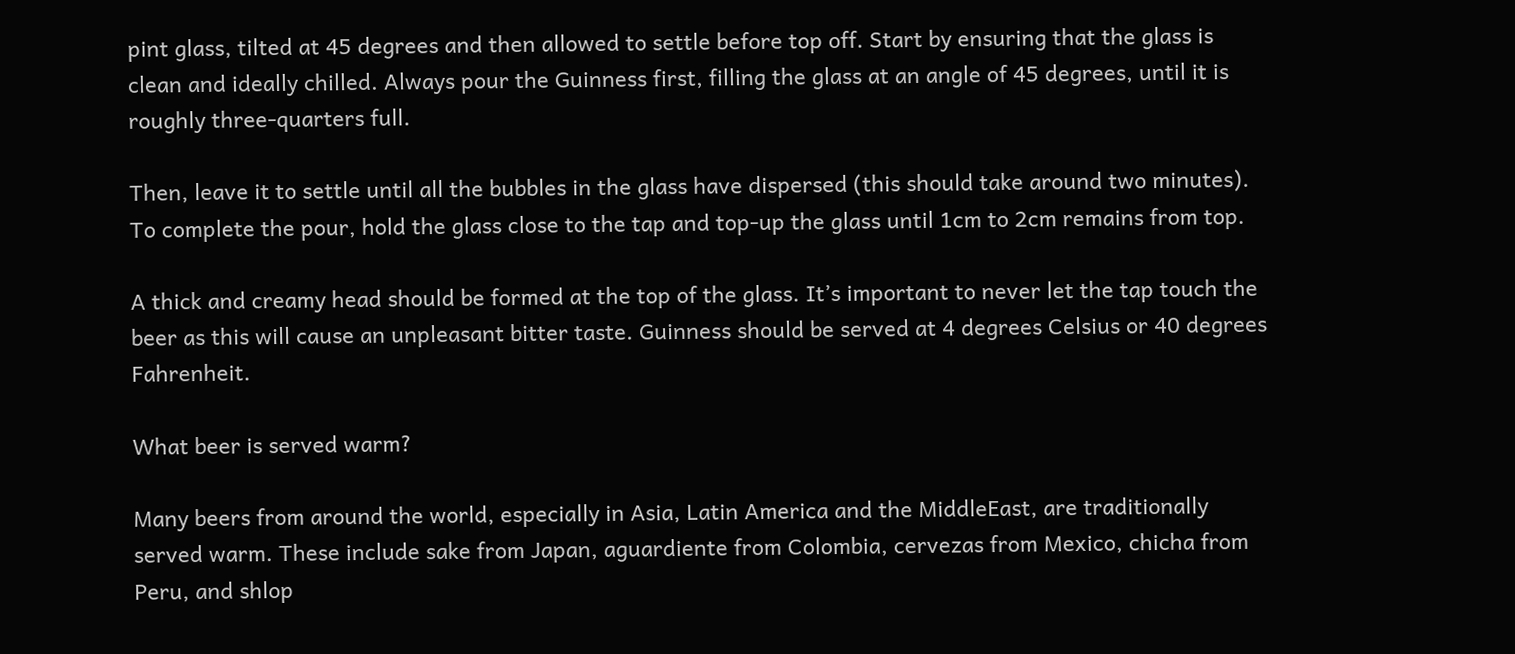pint glass, tilted at 45 degrees and then allowed to settle before top off. Start by ensuring that the glass is clean and ideally chilled. Always pour the Guinness first, filling the glass at an angle of 45 degrees, until it is roughly three-quarters full.

Then, leave it to settle until all the bubbles in the glass have dispersed (this should take around two minutes). To complete the pour, hold the glass close to the tap and top-up the glass until 1cm to 2cm remains from top.

A thick and creamy head should be formed at the top of the glass. It’s important to never let the tap touch the beer as this will cause an unpleasant bitter taste. Guinness should be served at 4 degrees Celsius or 40 degrees Fahrenheit.

What beer is served warm?

Many beers from around the world, especially in Asia, Latin America and the MiddleEast, are traditionally served warm. These include sake from Japan, aguardiente from Colombia, cervezas from Mexico, chicha from Peru, and shlop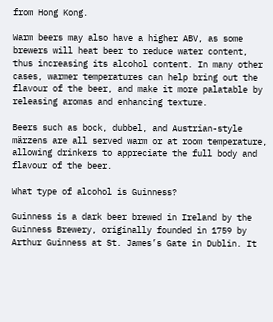from Hong Kong.

Warm beers may also have a higher ABV, as some brewers will heat beer to reduce water content, thus increasing its alcohol content. In many other cases, warmer temperatures can help bring out the flavour of the beer, and make it more palatable by releasing aromas and enhancing texture.

Beers such as bock, dubbel, and Austrian-style märzens are all served warm or at room temperature, allowing drinkers to appreciate the full body and flavour of the beer.

What type of alcohol is Guinness?

Guinness is a dark beer brewed in Ireland by the Guinness Brewery, originally founded in 1759 by Arthur Guinness at St. James’s Gate in Dublin. It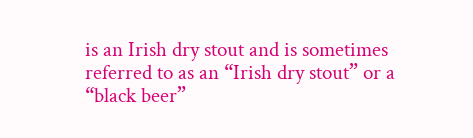is an Irish dry stout and is sometimes referred to as an “Irish dry stout” or a “black beer”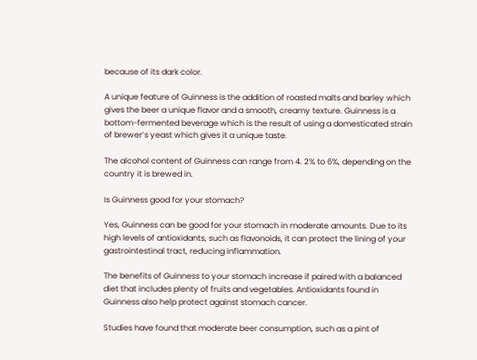because of its dark color.

A unique feature of Guinness is the addition of roasted malts and barley which gives the beer a unique flavor and a smooth, creamy texture. Guinness is a bottom-fermented beverage which is the result of using a domesticated strain of brewer’s yeast which gives it a unique taste.

The alcohol content of Guinness can range from 4. 2% to 6%, depending on the country it is brewed in.

Is Guinness good for your stomach?

Yes, Guinness can be good for your stomach in moderate amounts. Due to its high levels of antioxidants, such as flavonoids, it can protect the lining of your gastrointestinal tract, reducing inflammation.

The benefits of Guinness to your stomach increase if paired with a balanced diet that includes plenty of fruits and vegetables. Antioxidants found in Guinness also help protect against stomach cancer.

Studies have found that moderate beer consumption, such as a pint of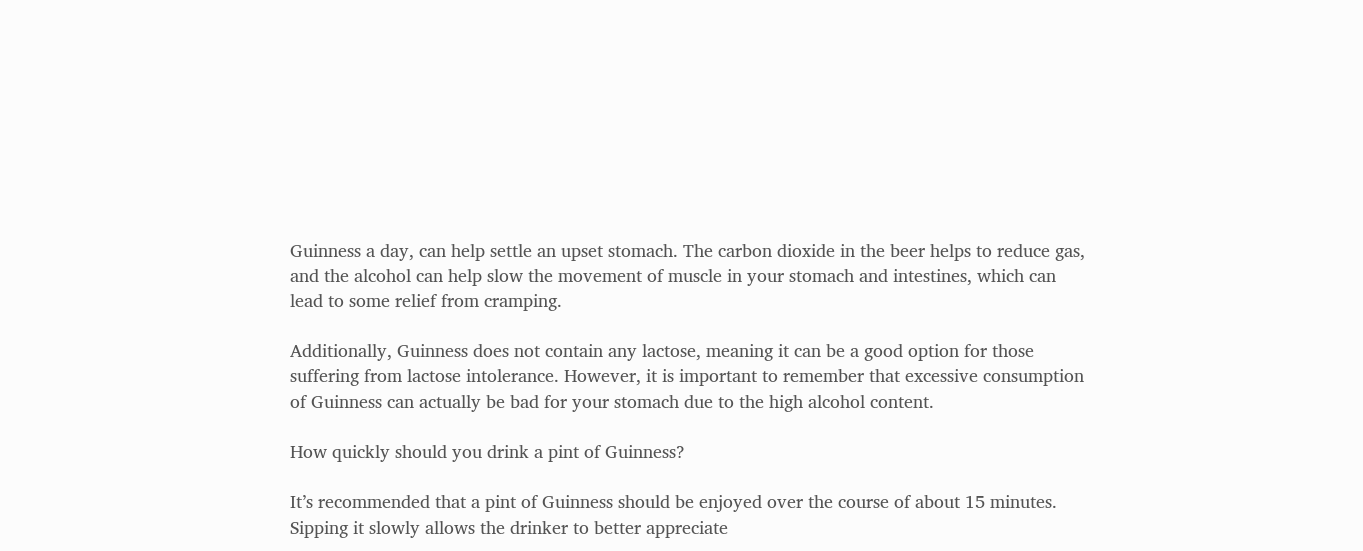Guinness a day, can help settle an upset stomach. The carbon dioxide in the beer helps to reduce gas, and the alcohol can help slow the movement of muscle in your stomach and intestines, which can lead to some relief from cramping.

Additionally, Guinness does not contain any lactose, meaning it can be a good option for those suffering from lactose intolerance. However, it is important to remember that excessive consumption of Guinness can actually be bad for your stomach due to the high alcohol content.

How quickly should you drink a pint of Guinness?

It’s recommended that a pint of Guinness should be enjoyed over the course of about 15 minutes. Sipping it slowly allows the drinker to better appreciate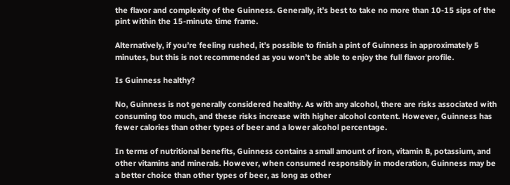the flavor and complexity of the Guinness. Generally, it’s best to take no more than 10-15 sips of the pint within the 15-minute time frame.

Alternatively, if you’re feeling rushed, it’s possible to finish a pint of Guinness in approximately 5 minutes, but this is not recommended as you won’t be able to enjoy the full flavor profile.

Is Guinness healthy?

No, Guinness is not generally considered healthy. As with any alcohol, there are risks associated with consuming too much, and these risks increase with higher alcohol content. However, Guinness has fewer calories than other types of beer and a lower alcohol percentage.

In terms of nutritional benefits, Guinness contains a small amount of iron, vitamin B, potassium, and other vitamins and minerals. However, when consumed responsibly in moderation, Guinness may be a better choice than other types of beer, as long as other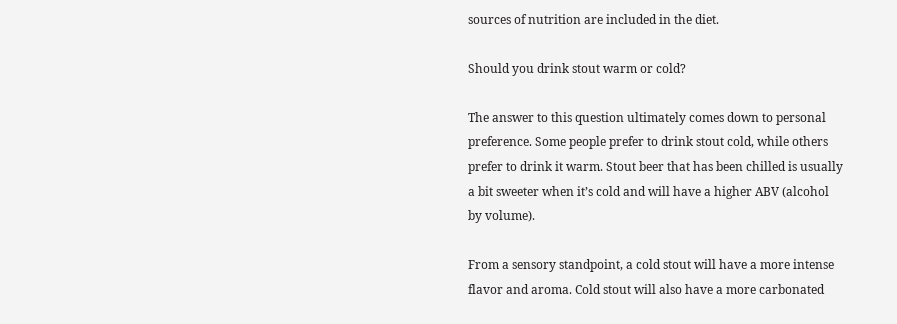sources of nutrition are included in the diet.

Should you drink stout warm or cold?

The answer to this question ultimately comes down to personal preference. Some people prefer to drink stout cold, while others prefer to drink it warm. Stout beer that has been chilled is usually a bit sweeter when it’s cold and will have a higher ABV (alcohol by volume).

From a sensory standpoint, a cold stout will have a more intense flavor and aroma. Cold stout will also have a more carbonated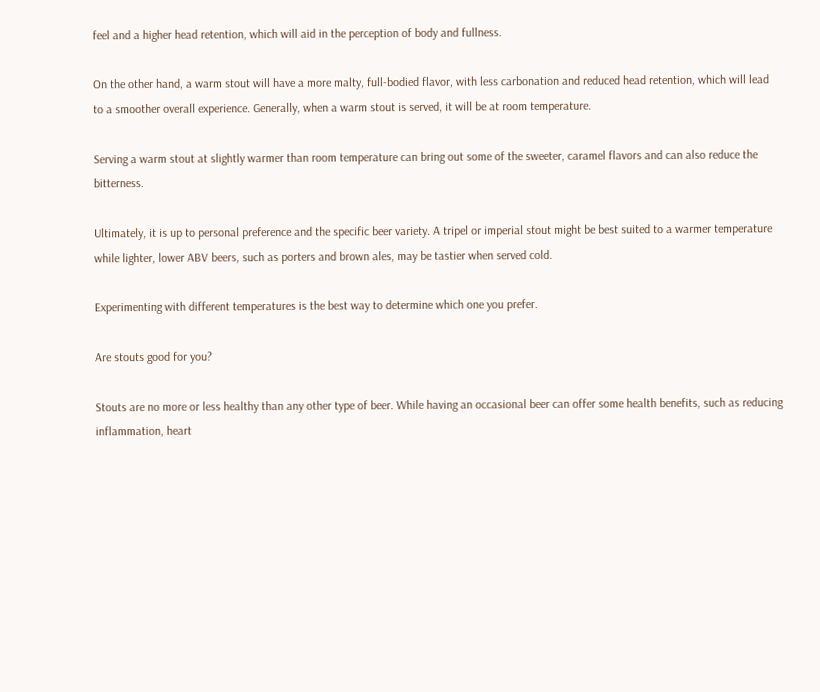feel and a higher head retention, which will aid in the perception of body and fullness.

On the other hand, a warm stout will have a more malty, full-bodied flavor, with less carbonation and reduced head retention, which will lead to a smoother overall experience. Generally, when a warm stout is served, it will be at room temperature.

Serving a warm stout at slightly warmer than room temperature can bring out some of the sweeter, caramel flavors and can also reduce the bitterness.

Ultimately, it is up to personal preference and the specific beer variety. A tripel or imperial stout might be best suited to a warmer temperature while lighter, lower ABV beers, such as porters and brown ales, may be tastier when served cold.

Experimenting with different temperatures is the best way to determine which one you prefer.

Are stouts good for you?

Stouts are no more or less healthy than any other type of beer. While having an occasional beer can offer some health benefits, such as reducing inflammation, heart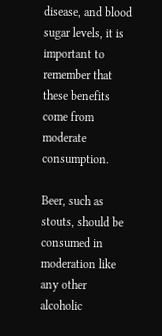disease, and blood sugar levels, it is important to remember that these benefits come from moderate consumption.

Beer, such as stouts, should be consumed in moderation like any other alcoholic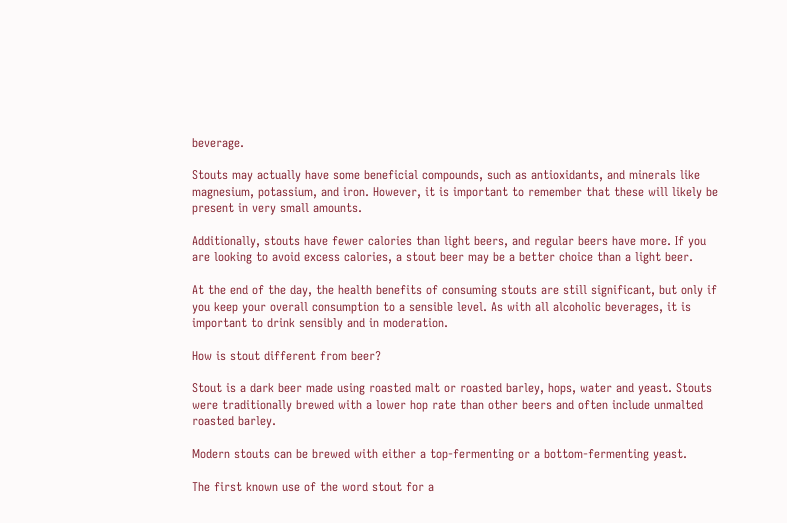beverage.

Stouts may actually have some beneficial compounds, such as antioxidants, and minerals like magnesium, potassium, and iron. However, it is important to remember that these will likely be present in very small amounts.

Additionally, stouts have fewer calories than light beers, and regular beers have more. If you are looking to avoid excess calories, a stout beer may be a better choice than a light beer.

At the end of the day, the health benefits of consuming stouts are still significant, but only if you keep your overall consumption to a sensible level. As with all alcoholic beverages, it is important to drink sensibly and in moderation.

How is stout different from beer?

Stout is a dark beer made using roasted malt or roasted barley, hops, water and yeast. Stouts were traditionally brewed with a lower hop rate than other beers and often include unmalted roasted barley.

Modern stouts can be brewed with either a top-fermenting or a bottom-fermenting yeast.

The first known use of the word stout for a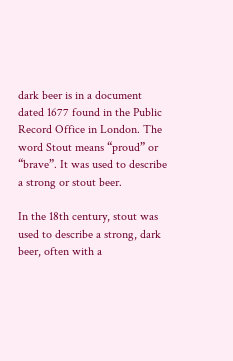dark beer is in a document dated 1677 found in the Public Record Office in London. The word Stout means “proud” or “brave”. It was used to describe a strong or stout beer.

In the 18th century, stout was used to describe a strong, dark beer, often with a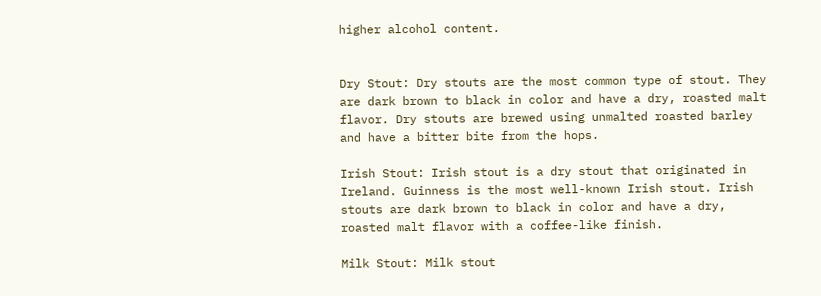higher alcohol content.


Dry Stout: Dry stouts are the most common type of stout. They are dark brown to black in color and have a dry, roasted malt flavor. Dry stouts are brewed using unmalted roasted barley and have a bitter bite from the hops.

Irish Stout: Irish stout is a dry stout that originated in Ireland. Guinness is the most well-known Irish stout. Irish stouts are dark brown to black in color and have a dry, roasted malt flavor with a coffee-like finish.

Milk Stout: Milk stout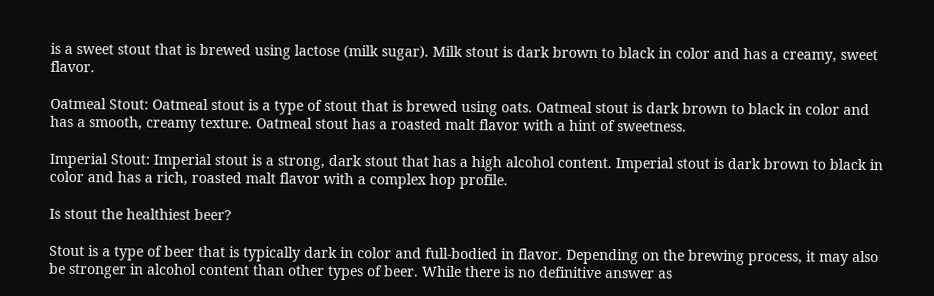is a sweet stout that is brewed using lactose (milk sugar). Milk stout is dark brown to black in color and has a creamy, sweet flavor.

Oatmeal Stout: Oatmeal stout is a type of stout that is brewed using oats. Oatmeal stout is dark brown to black in color and has a smooth, creamy texture. Oatmeal stout has a roasted malt flavor with a hint of sweetness.

Imperial Stout: Imperial stout is a strong, dark stout that has a high alcohol content. Imperial stout is dark brown to black in color and has a rich, roasted malt flavor with a complex hop profile.

Is stout the healthiest beer?

Stout is a type of beer that is typically dark in color and full-bodied in flavor. Depending on the brewing process, it may also be stronger in alcohol content than other types of beer. While there is no definitive answer as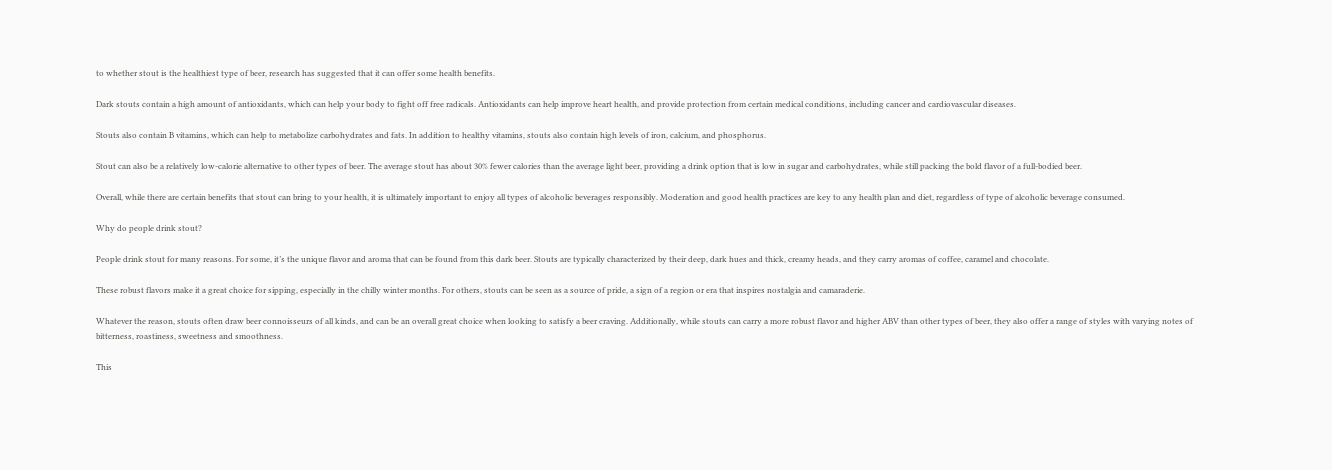to whether stout is the healthiest type of beer, research has suggested that it can offer some health benefits.

Dark stouts contain a high amount of antioxidants, which can help your body to fight off free radicals. Antioxidants can help improve heart health, and provide protection from certain medical conditions, including cancer and cardiovascular diseases.

Stouts also contain B vitamins, which can help to metabolize carbohydrates and fats. In addition to healthy vitamins, stouts also contain high levels of iron, calcium, and phosphorus.

Stout can also be a relatively low-calorie alternative to other types of beer. The average stout has about 30% fewer calories than the average light beer, providing a drink option that is low in sugar and carbohydrates, while still packing the bold flavor of a full-bodied beer.

Overall, while there are certain benefits that stout can bring to your health, it is ultimately important to enjoy all types of alcoholic beverages responsibly. Moderation and good health practices are key to any health plan and diet, regardless of type of alcoholic beverage consumed.

Why do people drink stout?

People drink stout for many reasons. For some, it’s the unique flavor and aroma that can be found from this dark beer. Stouts are typically characterized by their deep, dark hues and thick, creamy heads, and they carry aromas of coffee, caramel and chocolate.

These robust flavors make it a great choice for sipping, especially in the chilly winter months. For others, stouts can be seen as a source of pride, a sign of a region or era that inspires nostalgia and camaraderie.

Whatever the reason, stouts often draw beer connoisseurs of all kinds, and can be an overall great choice when looking to satisfy a beer craving. Additionally, while stouts can carry a more robust flavor and higher ABV than other types of beer, they also offer a range of styles with varying notes of bitterness, roastiness, sweetness and smoothness.

This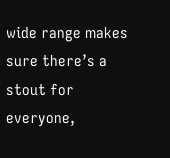wide range makes sure there’s a stout for everyone,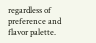regardless of preference and flavor palette.